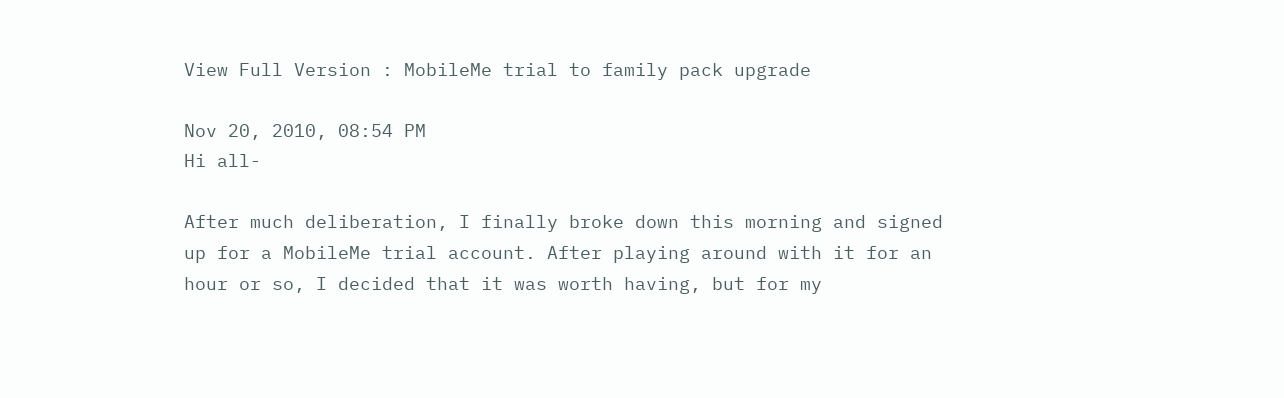View Full Version : MobileMe trial to family pack upgrade

Nov 20, 2010, 08:54 PM
Hi all-

After much deliberation, I finally broke down this morning and signed up for a MobileMe trial account. After playing around with it for an hour or so, I decided that it was worth having, but for my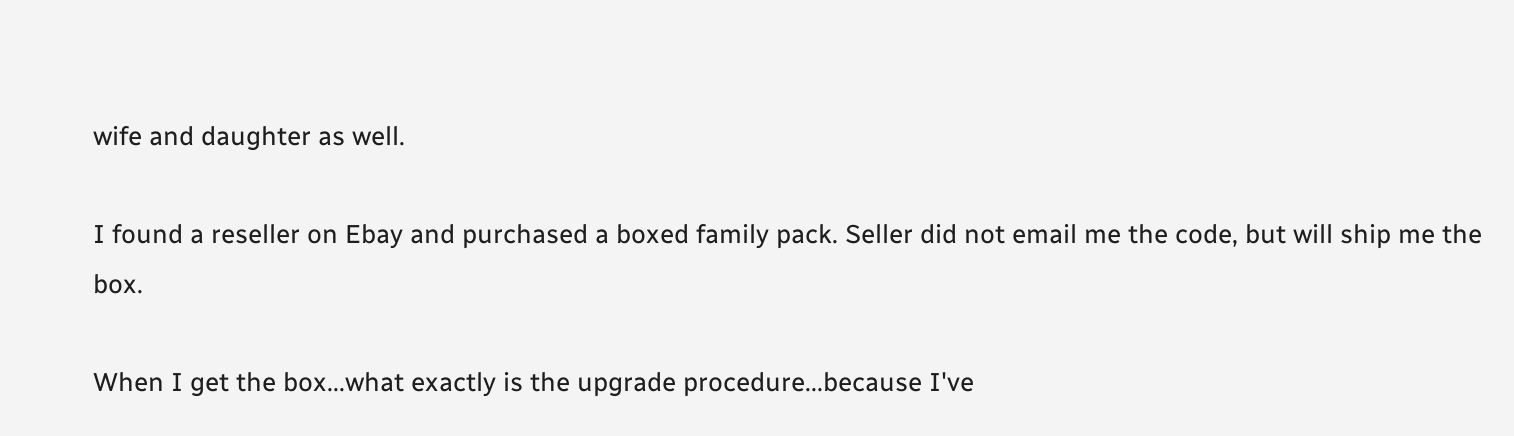wife and daughter as well.

I found a reseller on Ebay and purchased a boxed family pack. Seller did not email me the code, but will ship me the box.

When I get the box...what exactly is the upgrade procedure...because I've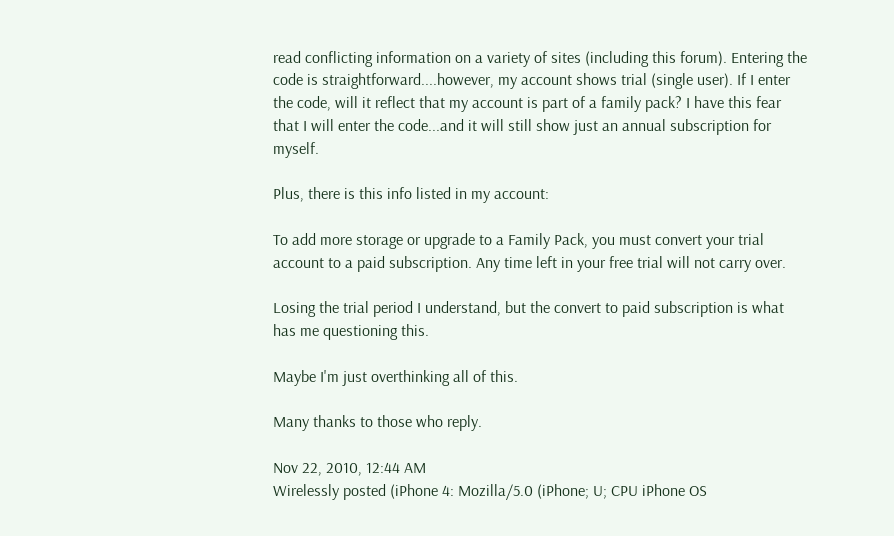read conflicting information on a variety of sites (including this forum). Entering the code is straightforward....however, my account shows trial (single user). If I enter the code, will it reflect that my account is part of a family pack? I have this fear that I will enter the code...and it will still show just an annual subscription for myself.

Plus, there is this info listed in my account:

To add more storage or upgrade to a Family Pack, you must convert your trial account to a paid subscription. Any time left in your free trial will not carry over.

Losing the trial period I understand, but the convert to paid subscription is what has me questioning this.

Maybe I'm just overthinking all of this.

Many thanks to those who reply.

Nov 22, 2010, 12:44 AM
Wirelessly posted (iPhone 4: Mozilla/5.0 (iPhone; U; CPU iPhone OS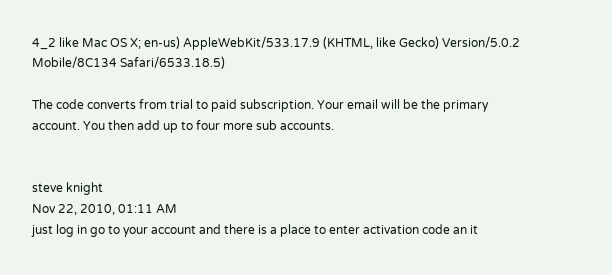4_2 like Mac OS X; en-us) AppleWebKit/533.17.9 (KHTML, like Gecko) Version/5.0.2 Mobile/8C134 Safari/6533.18.5)

The code converts from trial to paid subscription. Your email will be the primary account. You then add up to four more sub accounts.


steve knight
Nov 22, 2010, 01:11 AM
just log in go to your account and there is a place to enter activation code an it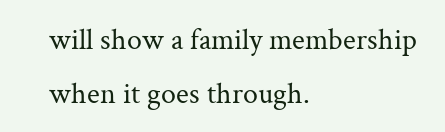will show a family membership when it goes through.